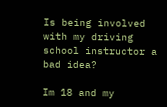Is being involved with my driving school instructor a bad idea?

Im 18 and my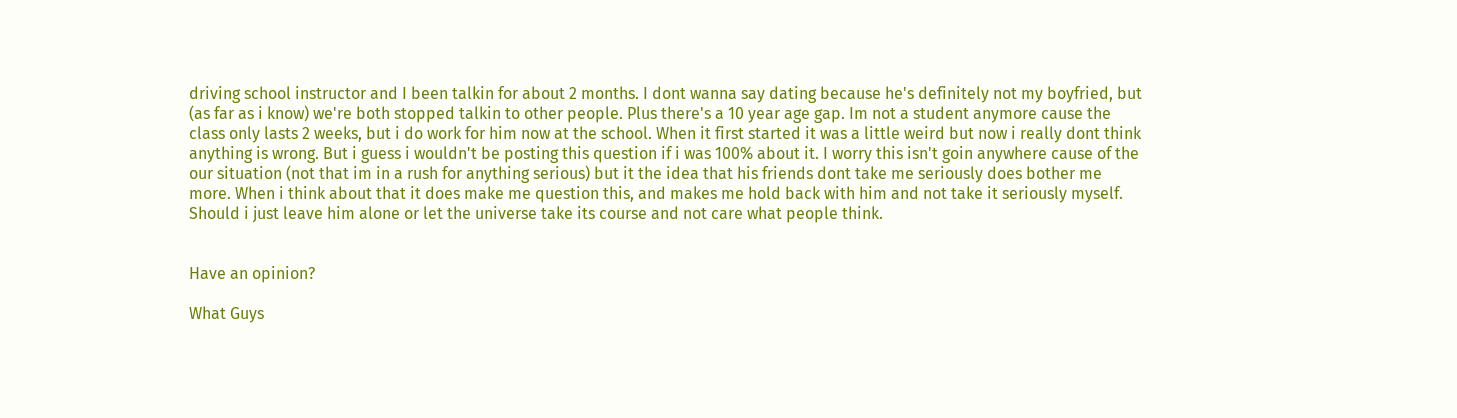driving school instructor and I been talkin for about 2 months. I dont wanna say dating because he's definitely not my boyfried, but (as far as i know) we're both stopped talkin to other people. Plus there's a 10 year age gap. Im not a student anymore cause the class only lasts 2 weeks, but i do work for him now at the school. When it first started it was a little weird but now i really dont think anything is wrong. But i guess i wouldn't be posting this question if i was 100% about it. I worry this isn't goin anywhere cause of the our situation (not that im in a rush for anything serious) but it the idea that his friends dont take me seriously does bother me more. When i think about that it does make me question this, and makes me hold back with him and not take it seriously myself. Should i just leave him alone or let the universe take its course and not care what people think.


Have an opinion?

What Guys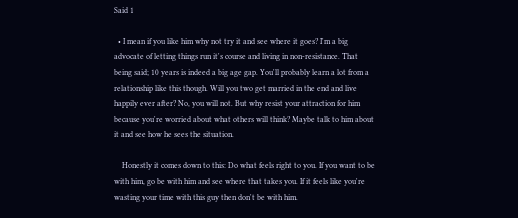Said 1

  • I mean if you like him why not try it and see where it goes? I'm a big advocate of letting things run it's course and living in non-resistance. That being said; 10 years is indeed a big age gap. You'll probably learn a lot from a relationship like this though. Will you two get married in the end and live happily ever after? No, you will not. But why resist your attraction for him because you're worried about what others will think? Maybe talk to him about it and see how he sees the situation.

    Honestly it comes down to this: Do what feels right to you. If you want to be with him, go be with him and see where that takes you. If it feels like you're wasting your time with this guy then don't be with him.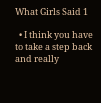What Girls Said 1

  • I think you have to take a step back and really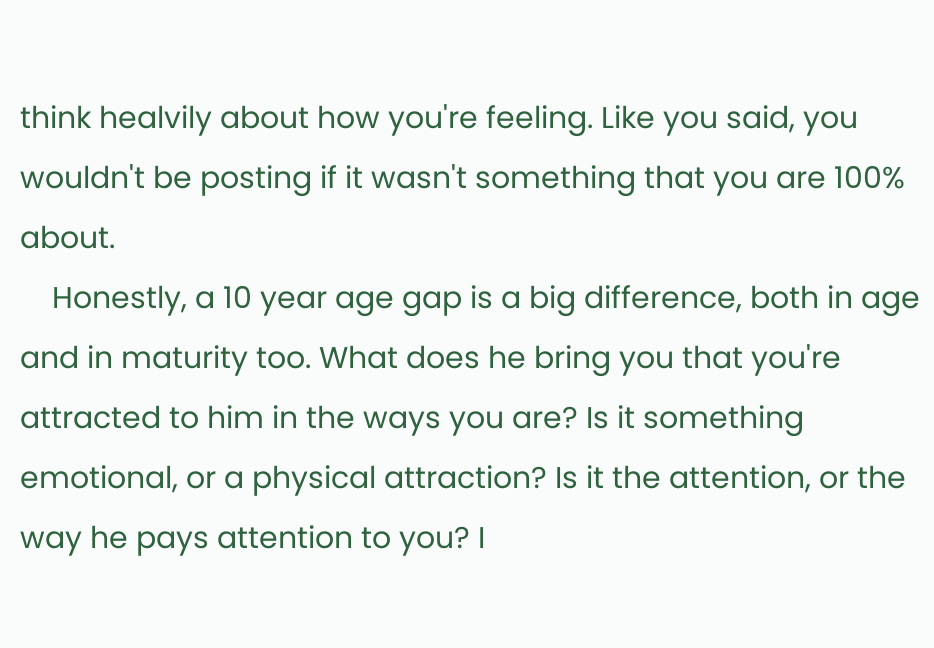think healvily about how you're feeling. Like you said, you wouldn't be posting if it wasn't something that you are 100% about.
    Honestly, a 10 year age gap is a big difference, both in age and in maturity too. What does he bring you that you're attracted to him in the ways you are? Is it something emotional, or a physical attraction? Is it the attention, or the way he pays attention to you? I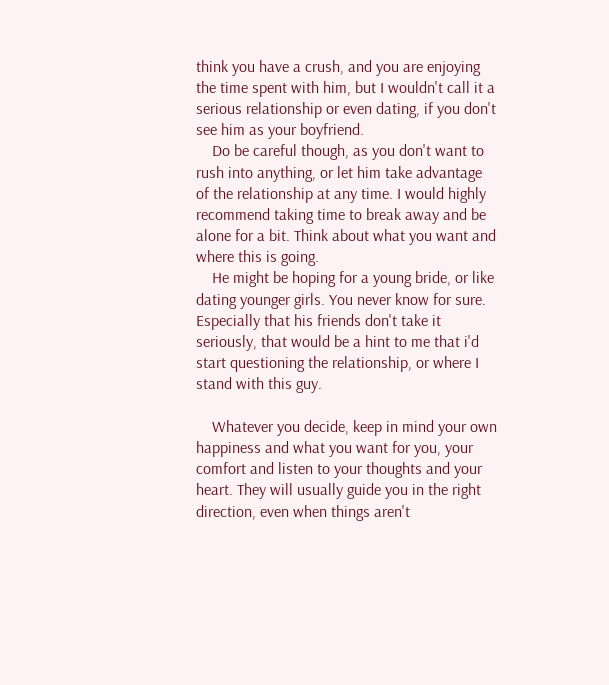think you have a crush, and you are enjoying the time spent with him, but I wouldn't call it a serious relationship or even dating, if you don't see him as your boyfriend.
    Do be careful though, as you don't want to rush into anything, or let him take advantage of the relationship at any time. I would highly recommend taking time to break away and be alone for a bit. Think about what you want and where this is going.
    He might be hoping for a young bride, or like dating younger girls. You never know for sure. Especially that his friends don't take it seriously, that would be a hint to me that i'd start questioning the relationship, or where I stand with this guy.

    Whatever you decide, keep in mind your own happiness and what you want for you, your comfort and listen to your thoughts and your heart. They will usually guide you in the right direction, even when things aren't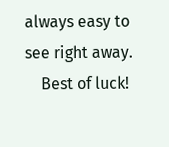always easy to see right away.
    Best of luck!